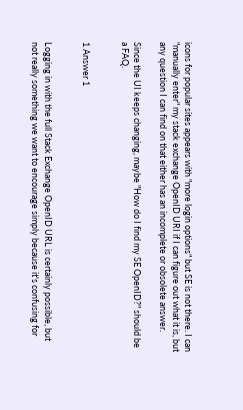icons for popular sites appears with "more login options" but SE is not there. I can "manually enter" my stack exchange OpenID URI if I can figure out what it is, but any question I can find on that either has an incomplete or obsolete answer.

Since the UI keeps changing, maybe "How do I find my SE OpenID?" should be a FAQ.


1 Answer 1


Logging in with the full Stack Exchange OpenID URL is certainly possible, but not really something we want to encourage simply because it's confusing for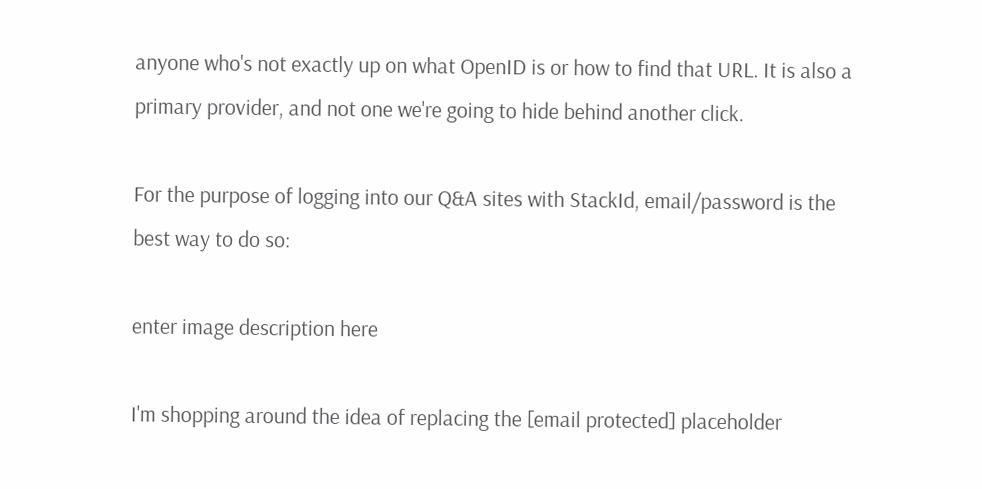anyone who's not exactly up on what OpenID is or how to find that URL. It is also a primary provider, and not one we're going to hide behind another click.

For the purpose of logging into our Q&A sites with StackId, email/password is the best way to do so:

enter image description here

I'm shopping around the idea of replacing the [email protected] placeholder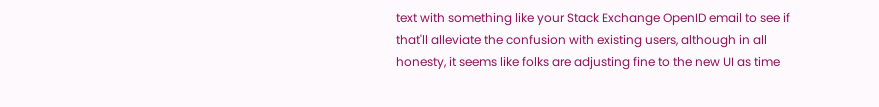text with something like your Stack Exchange OpenID email to see if that'll alleviate the confusion with existing users, although in all honesty, it seems like folks are adjusting fine to the new UI as time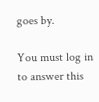goes by.

You must log in to answer this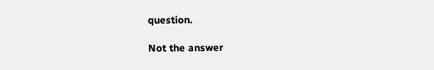question.

Not the answer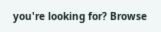you're looking for? Browse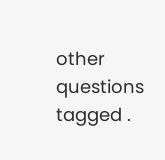other questions tagged .